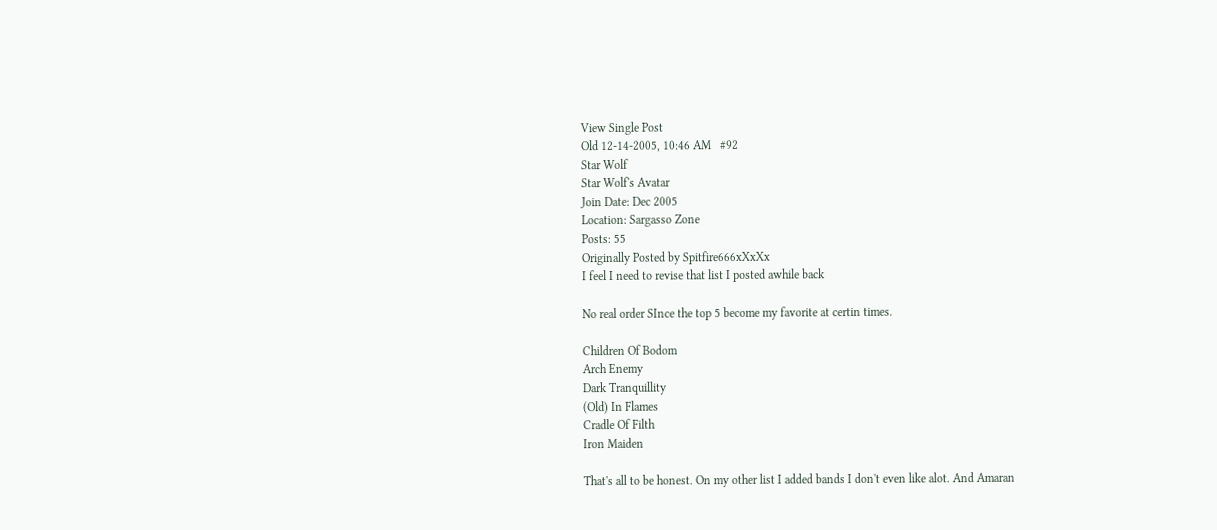View Single Post
Old 12-14-2005, 10:46 AM   #92
Star Wolf
Star Wolf's Avatar
Join Date: Dec 2005
Location: Sargasso Zone
Posts: 55
Originally Posted by Spitfire666xXxXx
I feel I need to revise that list I posted awhile back

No real order SInce the top 5 become my favorite at certin times.

Children Of Bodom
Arch Enemy
Dark Tranquillity
(Old) In Flames
Cradle Of Filth
Iron Maiden

That's all to be honest. On my other list I added bands I don't even like alot. And Amaran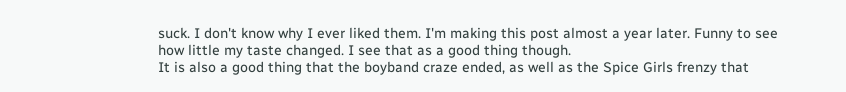suck. I don't know why I ever liked them. I'm making this post almost a year later. Funny to see how little my taste changed. I see that as a good thing though.
It is also a good thing that the boyband craze ended, as well as the Spice Girls frenzy that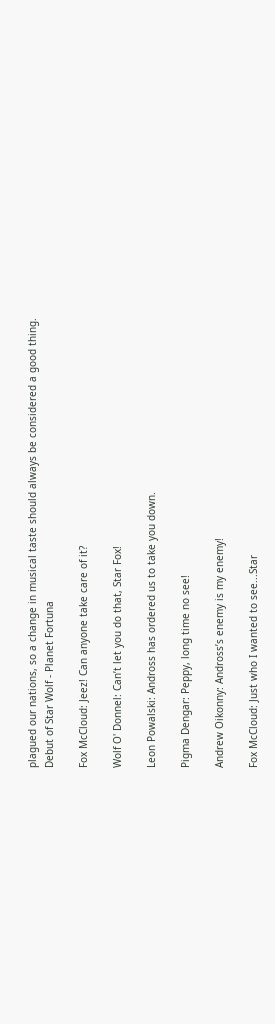plagued our nations, so a change in musical taste should always be considered a good thing.
Debut of Star Wolf - Planet Fortuna

Fox McCloud: Jeez! Can anyone take care of it?

Wolf O' Donnel: Can’t let you do that, Star Fox!

Leon Powalski: Andross has ordered us to take you down.

Pigma Dengar: Peppy, long time no see!

Andrew Oikonny: Andross’s enemy is my enemy!

Fox McCloud: Just who I wanted to see...Star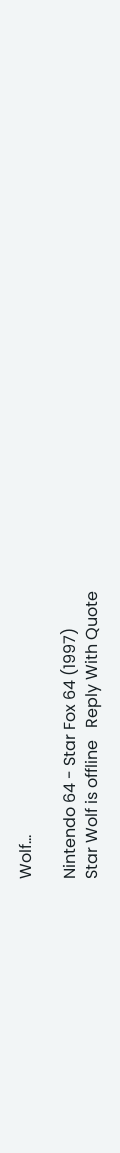Wolf...

Nintendo 64 - Star Fox 64 (1997)
Star Wolf is offline   Reply With Quote